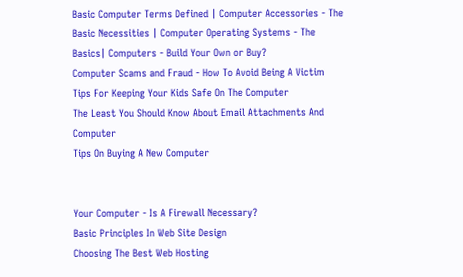Basic Computer Terms Defined | Computer Accessories - The Basic Necessities | Computer Operating Systems - The Basics| Computers - Build Your Own or Buy?
Computer Scams and Fraud - How To Avoid Being A Victim
Tips For Keeping Your Kids Safe On The Computer
The Least You Should Know About Email Attachments And Computer
Tips On Buying A New Computer


Your Computer - Is A Firewall Necessary?
Basic Principles In Web Site Design
Choosing The Best Web Hosting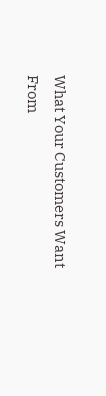What Your Customers Want From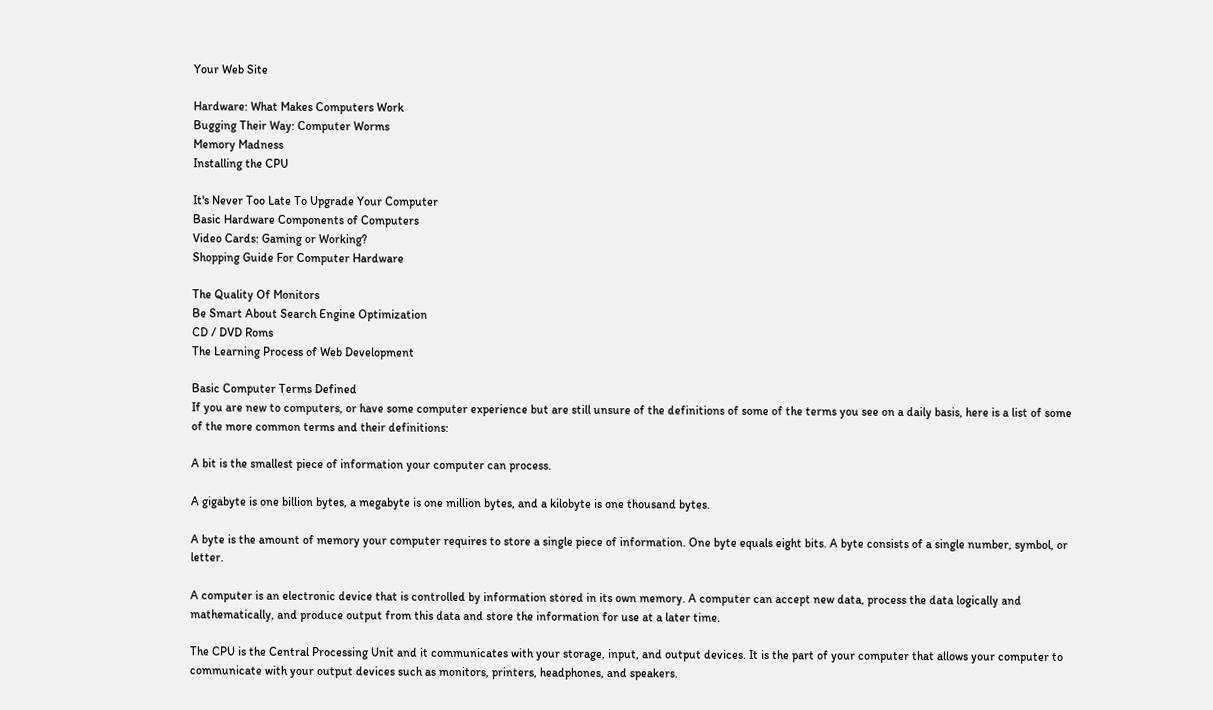Your Web Site

Hardware: What Makes Computers Work
Bugging Their Way: Computer Worms
Memory Madness
Installing the CPU

It's Never Too Late To Upgrade Your Computer
Basic Hardware Components of Computers
Video Cards: Gaming or Working?
Shopping Guide For Computer Hardware

The Quality Of Monitors
Be Smart About Search Engine Optimization
CD / DVD Roms
The Learning Process of Web Development

Basic Computer Terms Defined
If you are new to computers, or have some computer experience but are still unsure of the definitions of some of the terms you see on a daily basis, here is a list of some of the more common terms and their definitions:

A bit is the smallest piece of information your computer can process.

A gigabyte is one billion bytes, a megabyte is one million bytes, and a kilobyte is one thousand bytes.

A byte is the amount of memory your computer requires to store a single piece of information. One byte equals eight bits. A byte consists of a single number, symbol, or letter.

A computer is an electronic device that is controlled by information stored in its own memory. A computer can accept new data, process the data logically and mathematically, and produce output from this data and store the information for use at a later time.

The CPU is the Central Processing Unit and it communicates with your storage, input, and output devices. It is the part of your computer that allows your computer to communicate with your output devices such as monitors, printers, headphones, and speakers.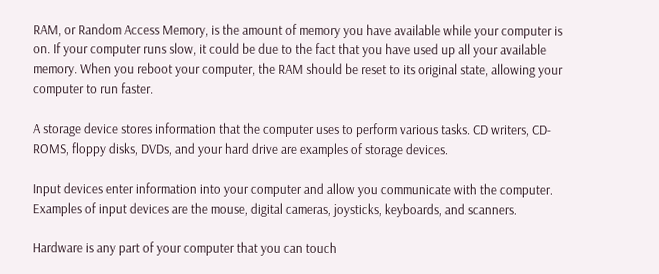RAM, or Random Access Memory, is the amount of memory you have available while your computer is on. If your computer runs slow, it could be due to the fact that you have used up all your available memory. When you reboot your computer, the RAM should be reset to its original state, allowing your computer to run faster.

A storage device stores information that the computer uses to perform various tasks. CD writers, CD-ROMS, floppy disks, DVDs, and your hard drive are examples of storage devices.

Input devices enter information into your computer and allow you communicate with the computer. Examples of input devices are the mouse, digital cameras, joysticks, keyboards, and scanners.

Hardware is any part of your computer that you can touch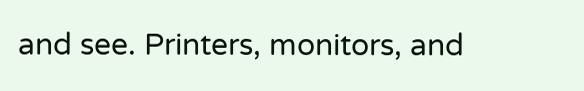and see. Printers, monitors, and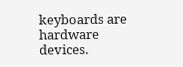keyboards are hardware devices.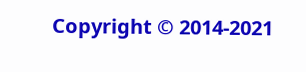Copyright © 2014-2021